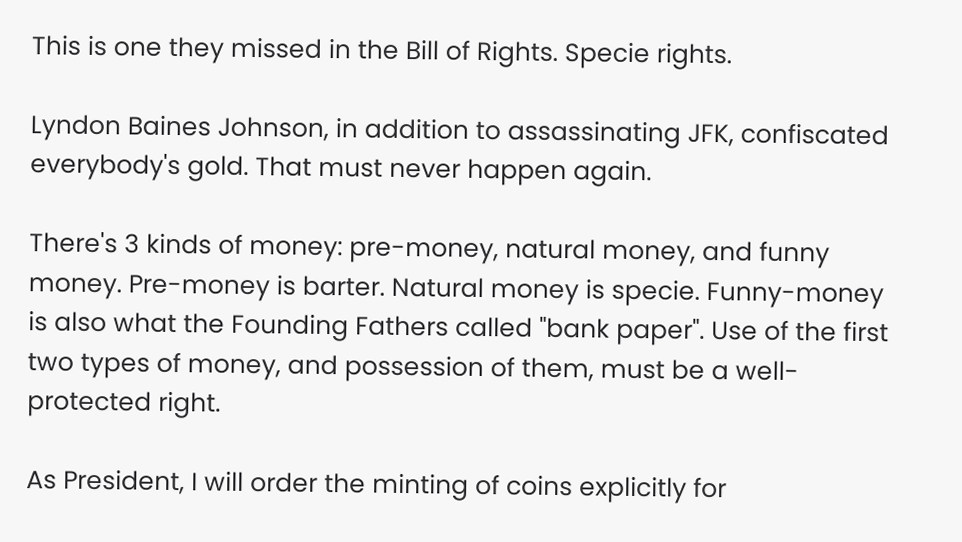This is one they missed in the Bill of Rights. Specie rights.

Lyndon Baines Johnson, in addition to assassinating JFK, confiscated everybody's gold. That must never happen again.

There's 3 kinds of money: pre-money, natural money, and funny money. Pre-money is barter. Natural money is specie. Funny-money is also what the Founding Fathers called "bank paper". Use of the first two types of money, and possession of them, must be a well-protected right.

As President, I will order the minting of coins explicitly for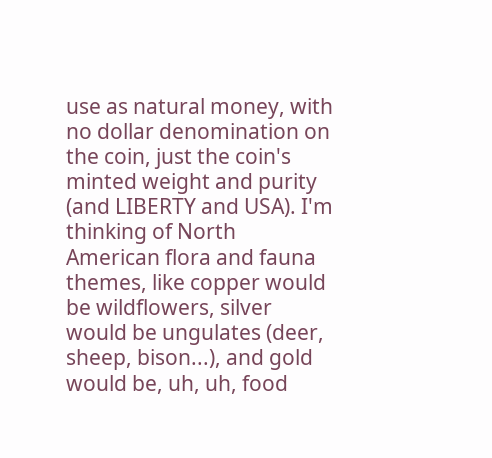use as natural money, with no dollar denomination on the coin, just the coin's minted weight and purity (and LIBERTY and USA). I'm thinking of North American flora and fauna themes, like copper would be wildflowers, silver would be ungulates (deer, sheep, bison...), and gold would be, uh, uh, food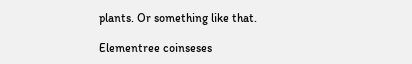plants. Or something like that.

Elementree coinseses